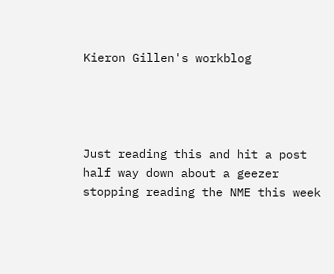Kieron Gillen's workblog




Just reading this and hit a post half way down about a geezer stopping reading the NME this week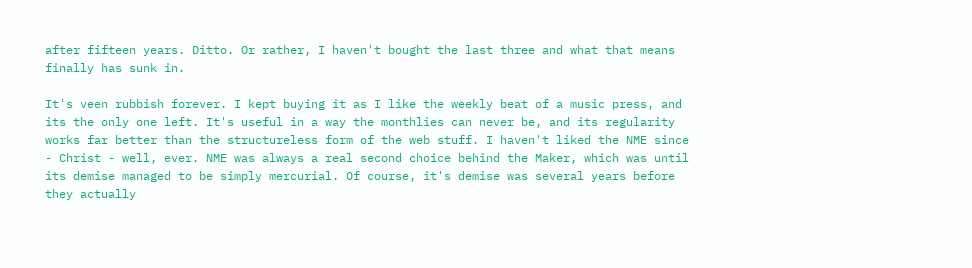after fifteen years. Ditto. Or rather, I haven't bought the last three and what that means finally has sunk in.

It's veen rubbish forever. I kept buying it as I like the weekly beat of a music press, and its the only one left. It's useful in a way the monthlies can never be, and its regularity works far better than the structureless form of the web stuff. I haven't liked the NME since - Christ - well, ever. NME was always a real second choice behind the Maker, which was until its demise managed to be simply mercurial. Of course, it's demise was several years before they actually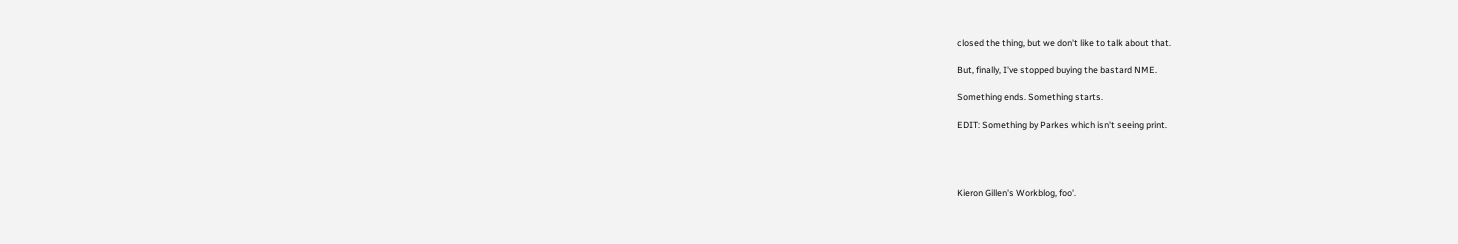closed the thing, but we don't like to talk about that.

But, finally, I've stopped buying the bastard NME.

Something ends. Something starts.

EDIT: Something by Parkes which isn't seeing print.




Kieron Gillen's Workblog, foo'.